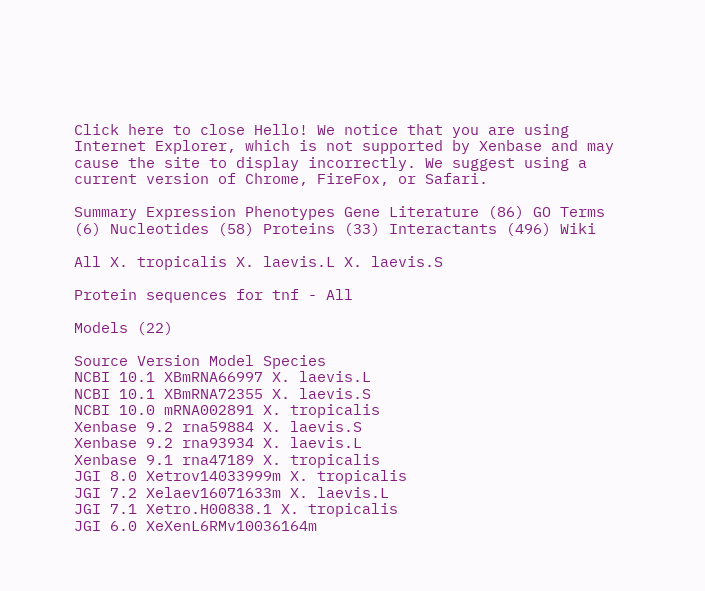Click here to close Hello! We notice that you are using Internet Explorer, which is not supported by Xenbase and may cause the site to display incorrectly. We suggest using a current version of Chrome, FireFox, or Safari.

Summary Expression Phenotypes Gene Literature (86) GO Terms (6) Nucleotides (58) Proteins (33) Interactants (496) Wiki

All X. tropicalis X. laevis.L X. laevis.S

Protein sequences for tnf - All

Models (22)

Source Version Model Species
NCBI 10.1 XBmRNA66997 X. laevis.L
NCBI 10.1 XBmRNA72355 X. laevis.S
NCBI 10.0 mRNA002891 X. tropicalis
Xenbase 9.2 rna59884 X. laevis.S
Xenbase 9.2 rna93934 X. laevis.L
Xenbase 9.1 rna47189 X. tropicalis
JGI 8.0 Xetrov14033999m X. tropicalis
JGI 7.2 Xelaev16071633m X. laevis.L
JGI 7.1 Xetro.H00838.1 X. tropicalis
JGI 6.0 XeXenL6RMv10036164m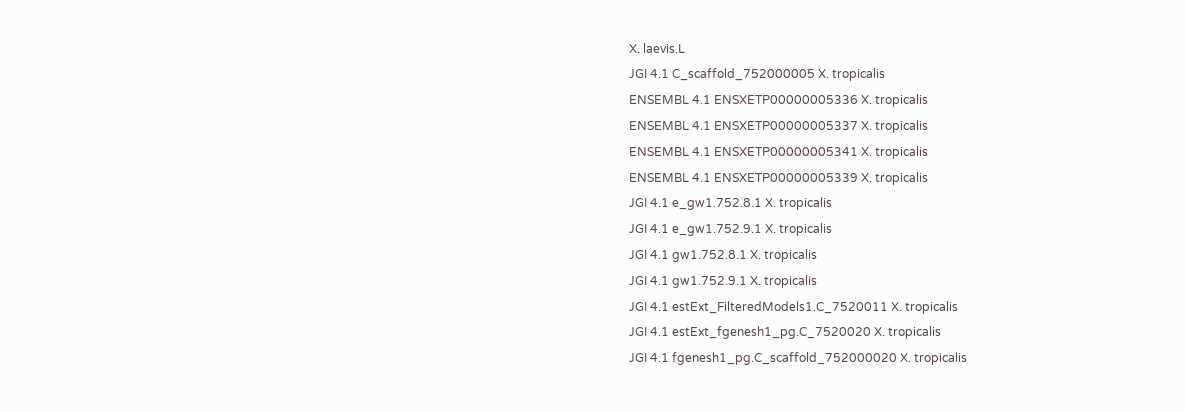X. laevis.L
JGI 4.1 C_scaffold_752000005 X. tropicalis
ENSEMBL 4.1 ENSXETP00000005336 X. tropicalis
ENSEMBL 4.1 ENSXETP00000005337 X. tropicalis
ENSEMBL 4.1 ENSXETP00000005341 X. tropicalis
ENSEMBL 4.1 ENSXETP00000005339 X. tropicalis
JGI 4.1 e_gw1.752.8.1 X. tropicalis
JGI 4.1 e_gw1.752.9.1 X. tropicalis
JGI 4.1 gw1.752.8.1 X. tropicalis
JGI 4.1 gw1.752.9.1 X. tropicalis
JGI 4.1 estExt_FilteredModels1.C_7520011 X. tropicalis
JGI 4.1 estExt_fgenesh1_pg.C_7520020 X. tropicalis
JGI 4.1 fgenesh1_pg.C_scaffold_752000020 X. tropicalis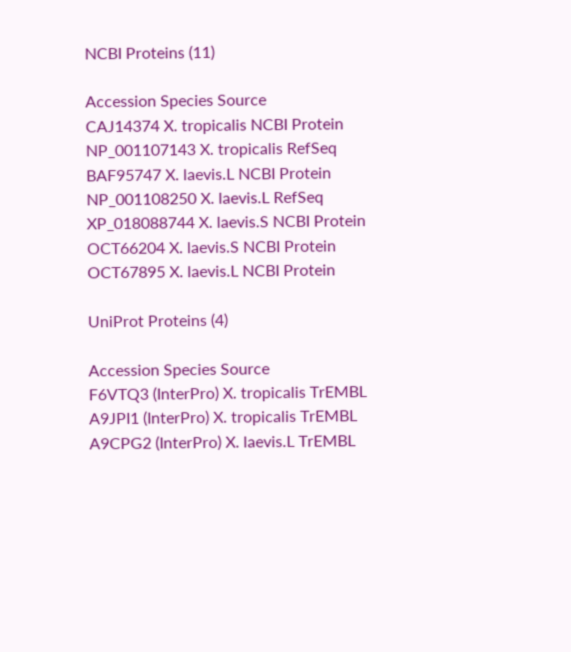NCBI Proteins (11)

Accession Species Source
CAJ14374 X. tropicalis NCBI Protein
NP_001107143 X. tropicalis RefSeq
BAF95747 X. laevis.L NCBI Protein
NP_001108250 X. laevis.L RefSeq
XP_018088744 X. laevis.S NCBI Protein
OCT66204 X. laevis.S NCBI Protein
OCT67895 X. laevis.L NCBI Protein

UniProt Proteins (4)

Accession Species Source
F6VTQ3 (InterPro) X. tropicalis TrEMBL
A9JPI1 (InterPro) X. tropicalis TrEMBL
A9CPG2 (InterPro) X. laevis.L TrEMBL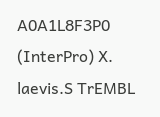A0A1L8F3P0 (InterPro) X. laevis.S TrEMBL